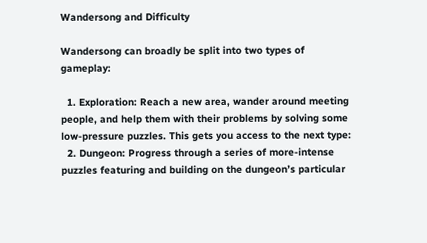Wandersong and Difficulty

Wandersong can broadly be split into two types of gameplay:

  1. Exploration: Reach a new area, wander around meeting people, and help them with their problems by solving some low-pressure puzzles. This gets you access to the next type:
  2. Dungeon: Progress through a series of more-intense puzzles featuring and building on the dungeon’s particular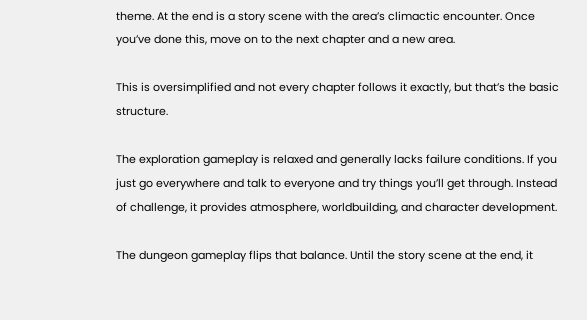theme. At the end is a story scene with the area’s climactic encounter. Once you’ve done this, move on to the next chapter and a new area.

This is oversimplified and not every chapter follows it exactly, but that’s the basic structure.

The exploration gameplay is relaxed and generally lacks failure conditions. If you just go everywhere and talk to everyone and try things you’ll get through. Instead of challenge, it provides atmosphere, worldbuilding, and character development.

The dungeon gameplay flips that balance. Until the story scene at the end, it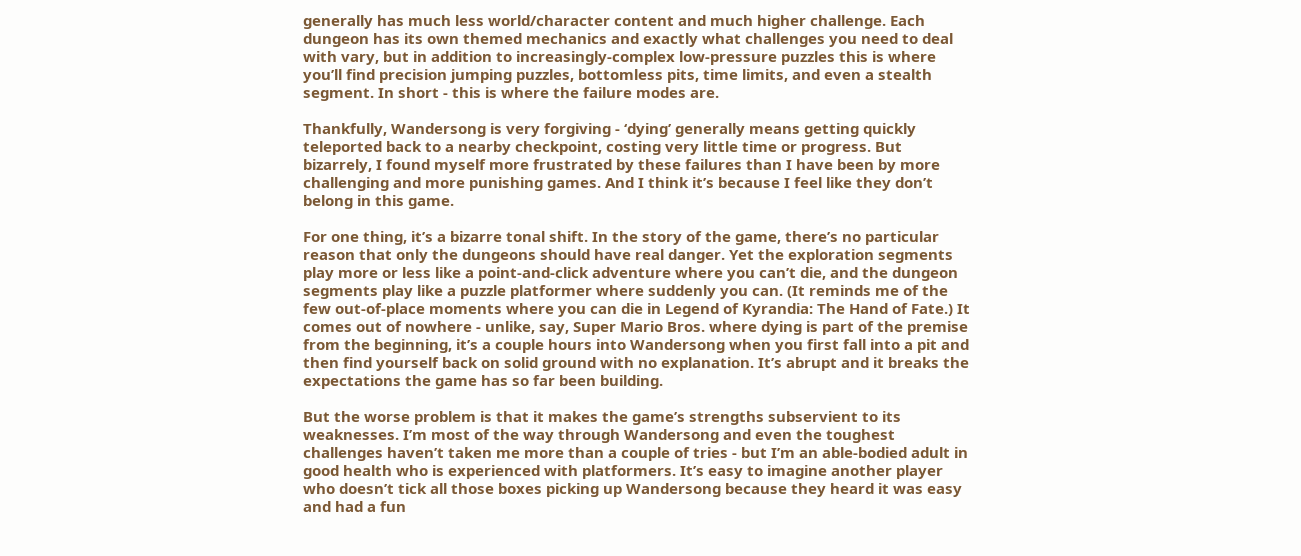generally has much less world/character content and much higher challenge. Each dungeon has its own themed mechanics and exactly what challenges you need to deal with vary, but in addition to increasingly-complex low-pressure puzzles this is where you’ll find precision jumping puzzles, bottomless pits, time limits, and even a stealth segment. In short - this is where the failure modes are.

Thankfully, Wandersong is very forgiving - ‘dying’ generally means getting quickly teleported back to a nearby checkpoint, costing very little time or progress. But bizarrely, I found myself more frustrated by these failures than I have been by more challenging and more punishing games. And I think it’s because I feel like they don’t belong in this game.

For one thing, it’s a bizarre tonal shift. In the story of the game, there’s no particular reason that only the dungeons should have real danger. Yet the exploration segments play more or less like a point-and-click adventure where you can’t die, and the dungeon segments play like a puzzle platformer where suddenly you can. (It reminds me of the few out-of-place moments where you can die in Legend of Kyrandia: The Hand of Fate.) It comes out of nowhere - unlike, say, Super Mario Bros. where dying is part of the premise from the beginning, it’s a couple hours into Wandersong when you first fall into a pit and then find yourself back on solid ground with no explanation. It’s abrupt and it breaks the expectations the game has so far been building.

But the worse problem is that it makes the game’s strengths subservient to its weaknesses. I’m most of the way through Wandersong and even the toughest challenges haven’t taken me more than a couple of tries - but I’m an able-bodied adult in good health who is experienced with platformers. It’s easy to imagine another player who doesn’t tick all those boxes picking up Wandersong because they heard it was easy and had a fun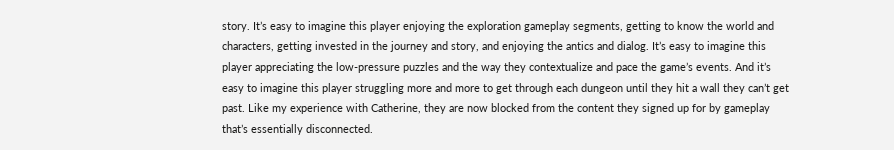story. It’s easy to imagine this player enjoying the exploration gameplay segments, getting to know the world and characters, getting invested in the journey and story, and enjoying the antics and dialog. It’s easy to imagine this player appreciating the low-pressure puzzles and the way they contextualize and pace the game’s events. And it’s easy to imagine this player struggling more and more to get through each dungeon until they hit a wall they can’t get past. Like my experience with Catherine, they are now blocked from the content they signed up for by gameplay that’s essentially disconnected.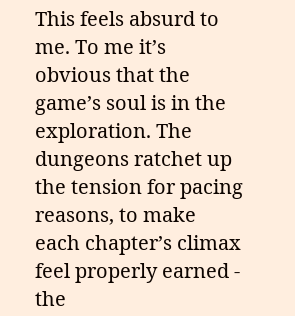This feels absurd to me. To me it’s obvious that the game’s soul is in the exploration. The dungeons ratchet up the tension for pacing reasons, to make each chapter’s climax feel properly earned - the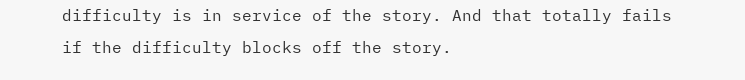difficulty is in service of the story. And that totally fails if the difficulty blocks off the story.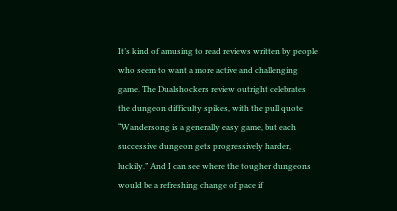It’s kind of amusing to read reviews written by people who seem to want a more active and challenging game. The Dualshockers review outright celebrates the dungeon difficulty spikes, with the pull quote “Wandersong is a generally easy game, but each successive dungeon gets progressively harder, luckily.” And I can see where the tougher dungeons would be a refreshing change of pace if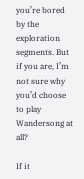you’re bored by the exploration segments. But if you are, I’m not sure why you’d choose to play Wandersong at all?

If it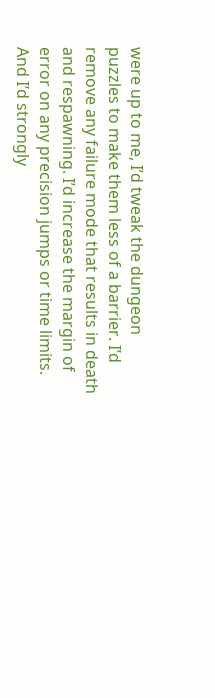were up to me, I’d tweak the dungeon puzzles to make them less of a barrier. I’d remove any failure mode that results in death and respawning. I’d increase the margin of error on any precision jumps or time limits. And I’d strongly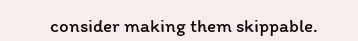consider making them skippable.